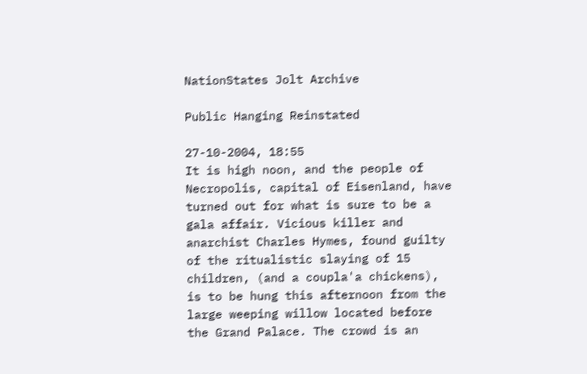NationStates Jolt Archive

Public Hanging Reinstated

27-10-2004, 18:55
It is high noon, and the people of Necropolis, capital of Eisenland, have turned out for what is sure to be a gala affair. Vicious killer and anarchist Charles Hymes, found guilty of the ritualistic slaying of 15 children, (and a coupla'a chickens), is to be hung this afternoon from the large weeping willow located before the Grand Palace. The crowd is an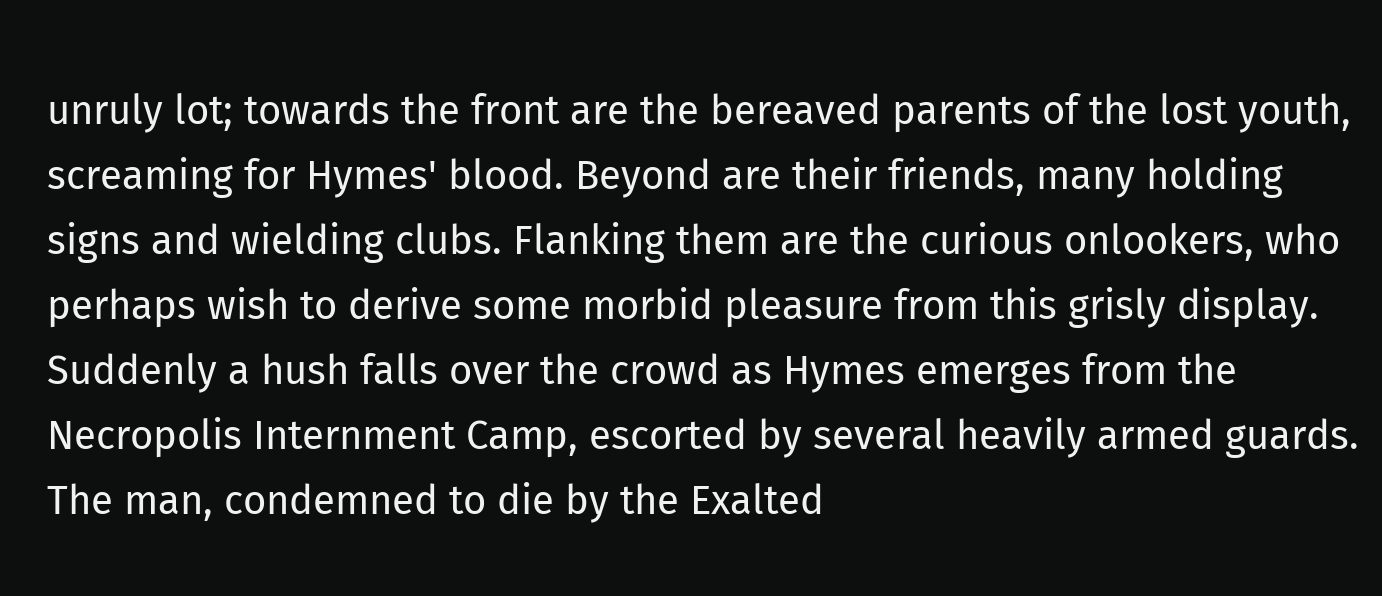unruly lot; towards the front are the bereaved parents of the lost youth, screaming for Hymes' blood. Beyond are their friends, many holding signs and wielding clubs. Flanking them are the curious onlookers, who perhaps wish to derive some morbid pleasure from this grisly display. Suddenly a hush falls over the crowd as Hymes emerges from the Necropolis Internment Camp, escorted by several heavily armed guards. The man, condemned to die by the Exalted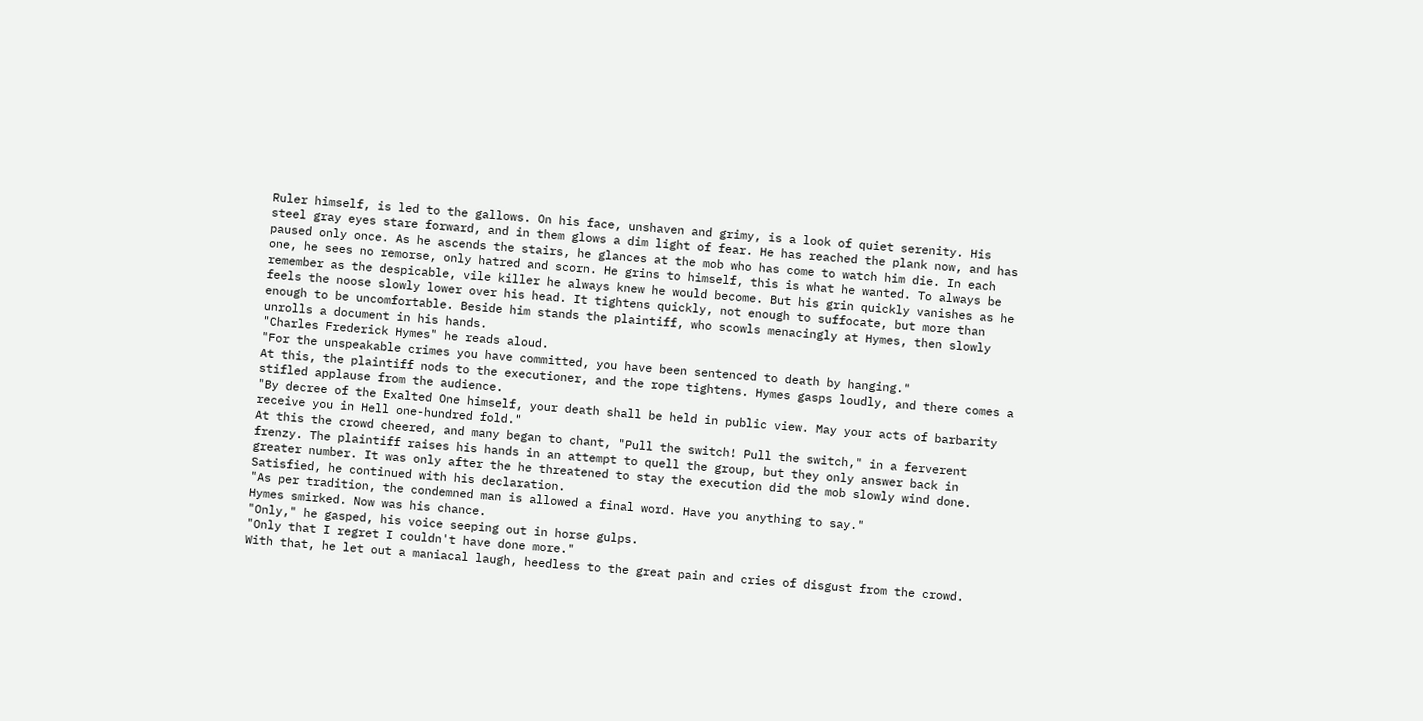Ruler himself, is led to the gallows. On his face, unshaven and grimy, is a look of quiet serenity. His steel gray eyes stare forward, and in them glows a dim light of fear. He has reached the plank now, and has paused only once. As he ascends the stairs, he glances at the mob who has come to watch him die. In each one, he sees no remorse, only hatred and scorn. He grins to himself, this is what he wanted. To always be remember as the despicable, vile killer he always knew he would become. But his grin quickly vanishes as he feels the noose slowly lower over his head. It tightens quickly, not enough to suffocate, but more than enough to be uncomfortable. Beside him stands the plaintiff, who scowls menacingly at Hymes, then slowly unrolls a document in his hands.
"Charles Frederick Hymes" he reads aloud.
"For the unspeakable crimes you have committed, you have been sentenced to death by hanging."
At this, the plaintiff nods to the executioner, and the rope tightens. Hymes gasps loudly, and there comes a stifled applause from the audience.
"By decree of the Exalted One himself, your death shall be held in public view. May your acts of barbarity receive you in Hell one-hundred fold."
At this the crowd cheered, and many began to chant, "Pull the switch! Pull the switch," in a ferverent frenzy. The plaintiff raises his hands in an attempt to quell the group, but they only answer back in greater number. It was only after the he threatened to stay the execution did the mob slowly wind done. Satisfied, he continued with his declaration.
"As per tradition, the condemned man is allowed a final word. Have you anything to say."
Hymes smirked. Now was his chance.
"Only," he gasped, his voice seeping out in horse gulps.
"Only that I regret I couldn't have done more."
With that, he let out a maniacal laugh, heedless to the great pain and cries of disgust from the crowd.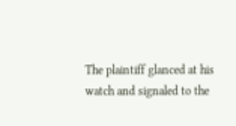The plaintiff glanced at his watch and signaled to the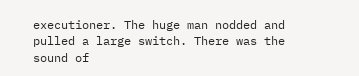executioner. The huge man nodded and pulled a large switch. There was the sound of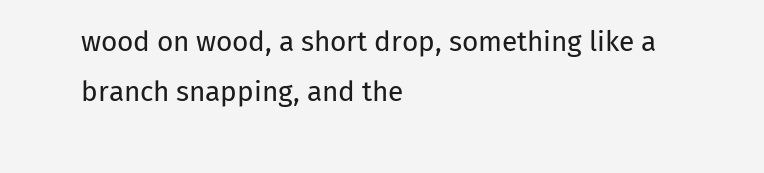wood on wood, a short drop, something like a branch snapping, and the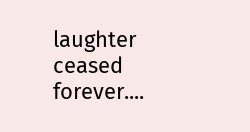laughter ceased forever....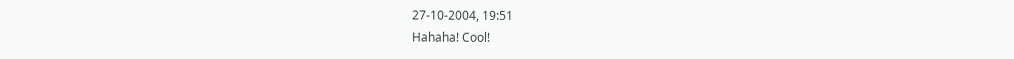27-10-2004, 19:51
Hahaha! Cool!